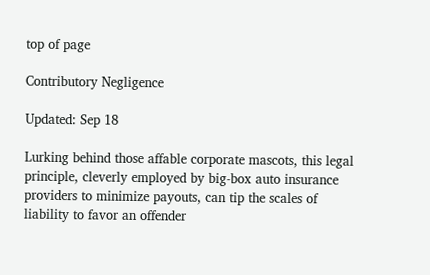top of page

Contributory Negligence

Updated: Sep 18

Lurking behind those affable corporate mascots, this legal principle, cleverly employed by big-box auto insurance providers to minimize payouts, can tip the scales of liability to favor an offender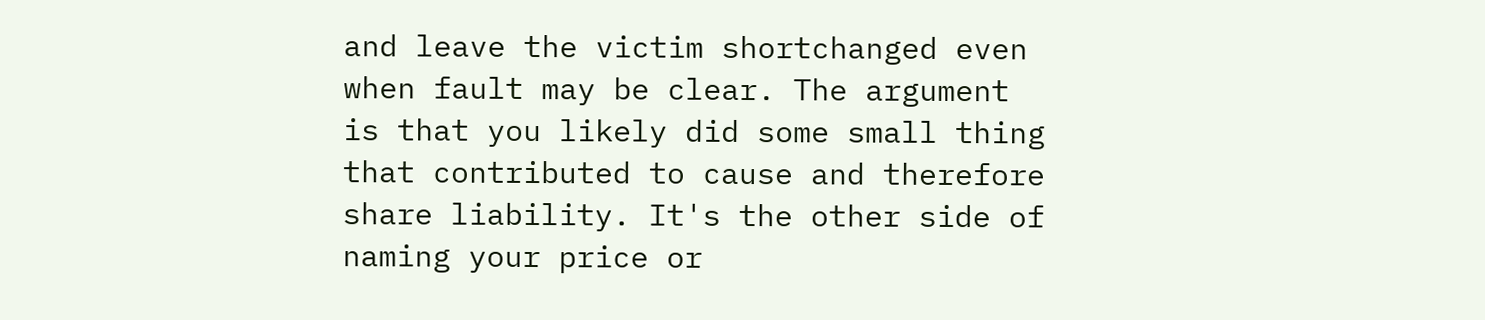and leave the victim shortchanged even when fault may be clear. The argument is that you likely did some small thing that contributed to cause and therefore share liability. It's the other side of naming your price or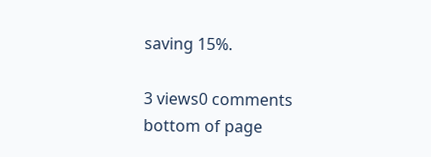saving 15%.

3 views0 comments
bottom of page